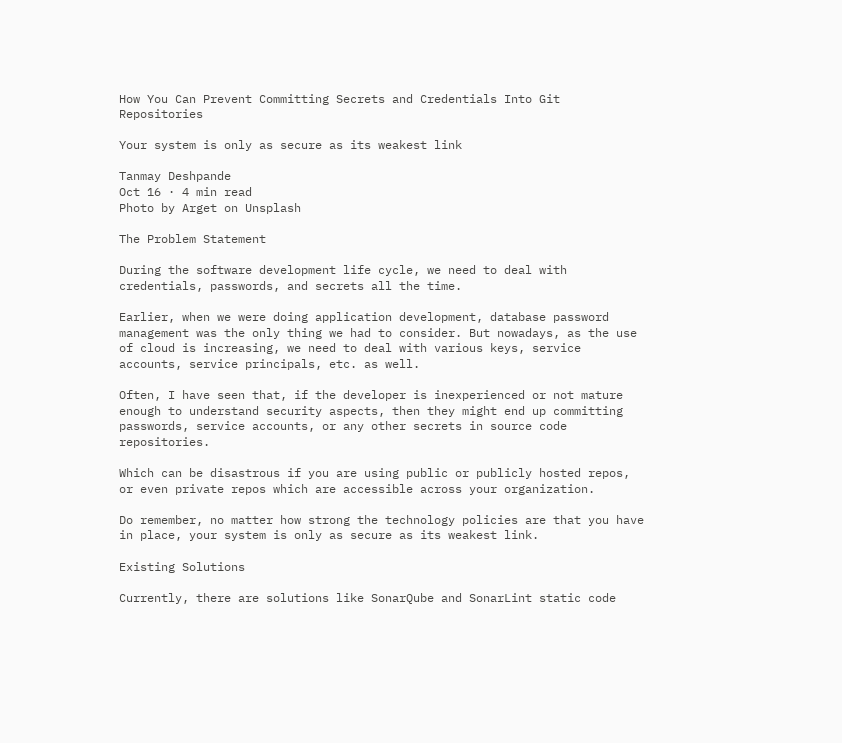How You Can Prevent Committing Secrets and Credentials Into Git Repositories

Your system is only as secure as its weakest link

Tanmay Deshpande
Oct 16 · 4 min read
Photo by Arget on Unsplash

The Problem Statement

During the software development life cycle, we need to deal with credentials, passwords, and secrets all the time.

Earlier, when we were doing application development, database password management was the only thing we had to consider. But nowadays, as the use of cloud is increasing, we need to deal with various keys, service accounts, service principals, etc. as well.

Often, I have seen that, if the developer is inexperienced or not mature enough to understand security aspects, then they might end up committing passwords, service accounts, or any other secrets in source code repositories.

Which can be disastrous if you are using public or publicly hosted repos, or even private repos which are accessible across your organization.

Do remember, no matter how strong the technology policies are that you have in place, your system is only as secure as its weakest link.

Existing Solutions

Currently, there are solutions like SonarQube and SonarLint static code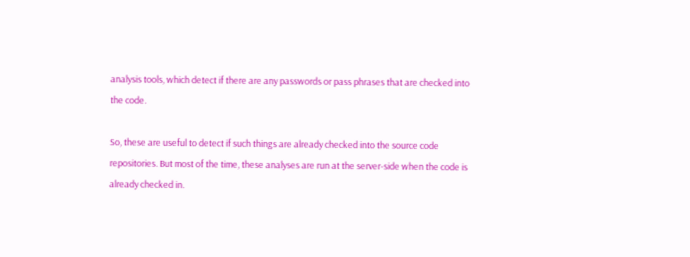analysis tools, which detect if there are any passwords or pass phrases that are checked into the code.

So, these are useful to detect if such things are already checked into the source code repositories. But most of the time, these analyses are run at the server-side when the code is already checked in.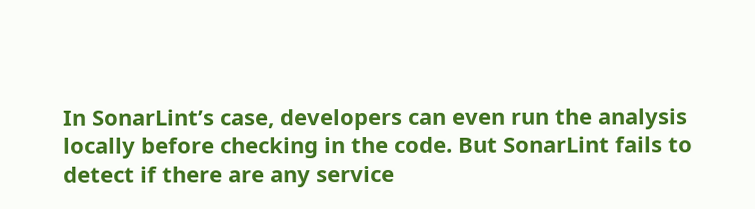In SonarLint’s case, developers can even run the analysis locally before checking in the code. But SonarLint fails to detect if there are any service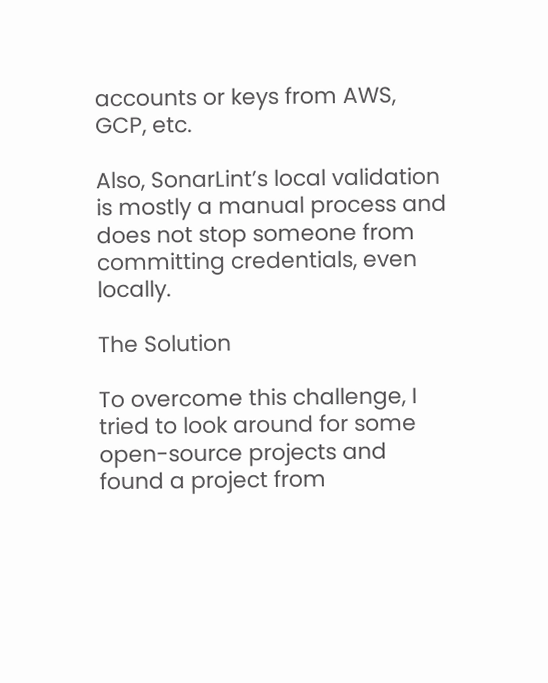accounts or keys from AWS, GCP, etc.

Also, SonarLint’s local validation is mostly a manual process and does not stop someone from committing credentials, even locally.

The Solution

To overcome this challenge, I tried to look around for some open-source projects and found a project from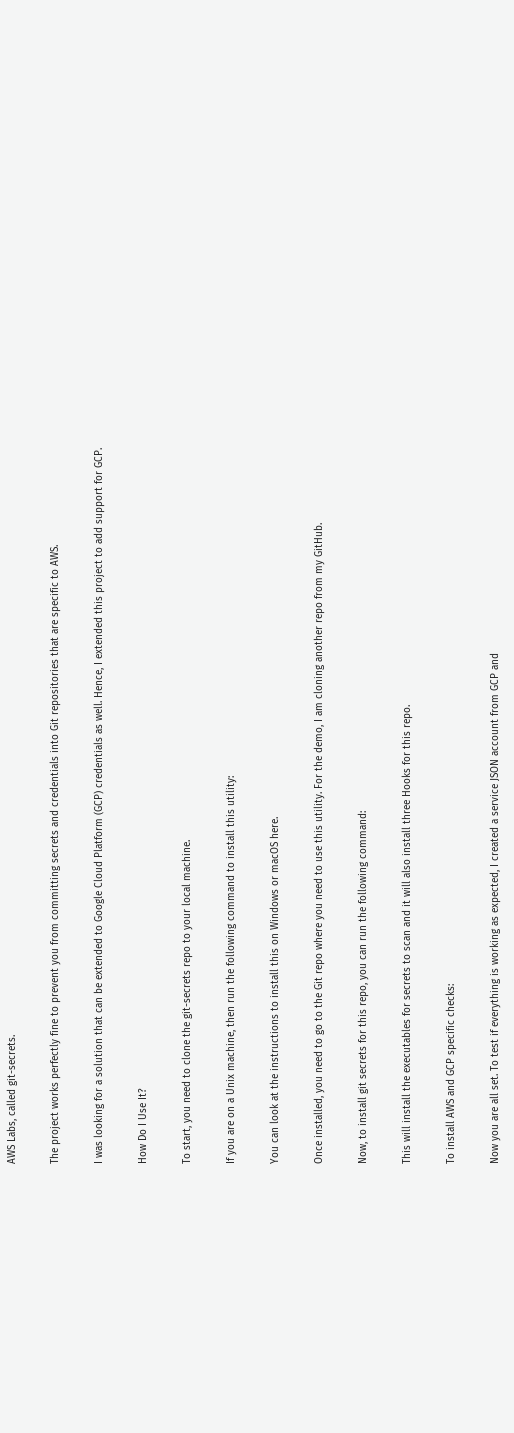AWS Labs, called git-secrets.

The project works perfectly fine to prevent you from committing secrets and credentials into Git repositories that are specific to AWS.

I was looking for a solution that can be extended to Google Cloud Platform (GCP) credentials as well. Hence, I extended this project to add support for GCP.

How Do I Use It?

To start, you need to clone the git-secrets repo to your local machine.

If you are on a Unix machine, then run the following command to install this utility:

You can look at the instructions to install this on Windows or macOS here.

Once installed, you need to go to the Git repo where you need to use this utility. For the demo, I am cloning another repo from my GitHub.

Now, to install git secrets for this repo, you can run the following command:

This will install the executables for secrets to scan and it will also install three Hooks for this repo.

To install AWS and GCP specific checks:

Now you are all set. To test if everything is working as expected, I created a service JSON account from GCP and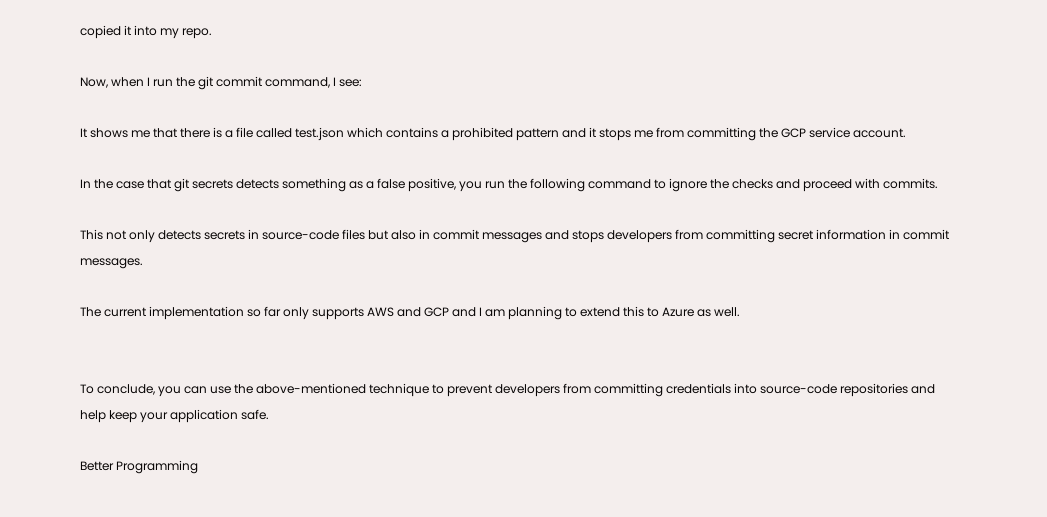copied it into my repo.

Now, when I run the git commit command, I see:

It shows me that there is a file called test.json which contains a prohibited pattern and it stops me from committing the GCP service account.

In the case that git secrets detects something as a false positive, you run the following command to ignore the checks and proceed with commits.

This not only detects secrets in source-code files but also in commit messages and stops developers from committing secret information in commit messages.

The current implementation so far only supports AWS and GCP and I am planning to extend this to Azure as well.


To conclude, you can use the above-mentioned technique to prevent developers from committing credentials into source-code repositories and help keep your application safe.

Better Programming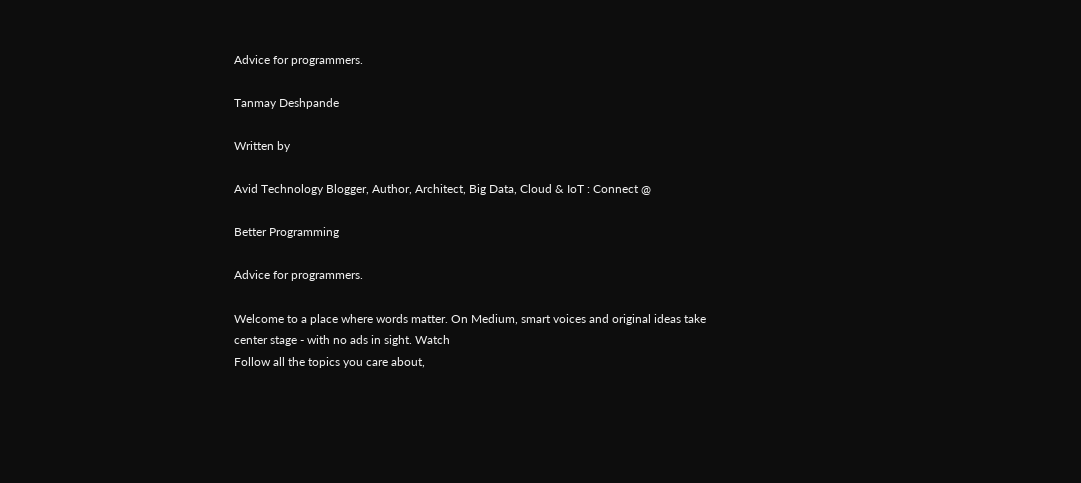Advice for programmers.

Tanmay Deshpande

Written by

Avid Technology Blogger, Author, Architect, Big Data, Cloud & IoT : Connect @

Better Programming

Advice for programmers.

Welcome to a place where words matter. On Medium, smart voices and original ideas take center stage - with no ads in sight. Watch
Follow all the topics you care about,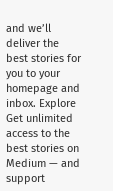and we’ll deliver the best stories for you to your homepage and inbox. Explore
Get unlimited access to the best stories on Medium — and support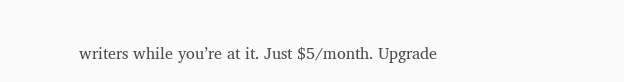writers while you’re at it. Just $5/month. Upgrade